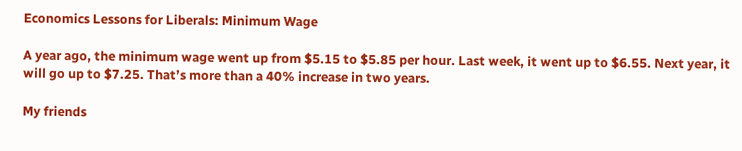Economics Lessons for Liberals: Minimum Wage

A year ago, the minimum wage went up from $5.15 to $5.85 per hour. Last week, it went up to $6.55. Next year, it will go up to $7.25. That’s more than a 40% increase in two years.

My friends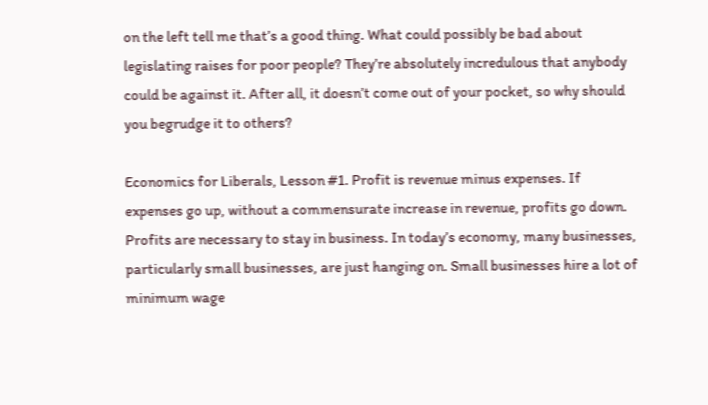on the left tell me that’s a good thing. What could possibly be bad about legislating raises for poor people? They’re absolutely incredulous that anybody could be against it. After all, it doesn’t come out of your pocket, so why should you begrudge it to others?

Economics for Liberals, Lesson #1. Profit is revenue minus expenses. If expenses go up, without a commensurate increase in revenue, profits go down. Profits are necessary to stay in business. In today’s economy, many businesses, particularly small businesses, are just hanging on. Small businesses hire a lot of minimum wage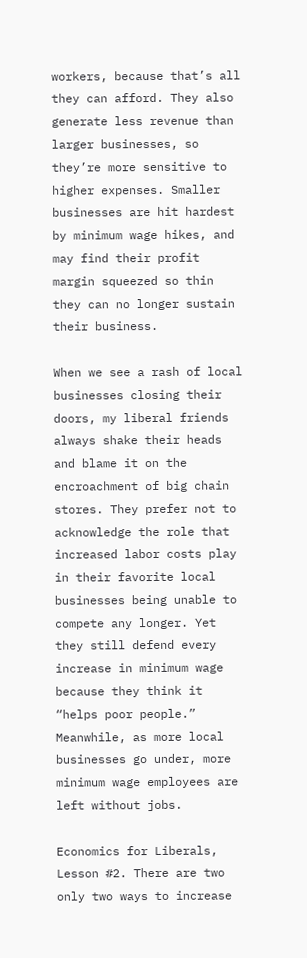workers, because that’s all they can afford. They also generate less revenue than larger businesses, so they’re more sensitive to higher expenses. Smaller businesses are hit hardest by minimum wage hikes, and may find their profit margin squeezed so thin they can no longer sustain their business.

When we see a rash of local businesses closing their doors, my liberal friends always shake their heads and blame it on the encroachment of big chain stores. They prefer not to acknowledge the role that increased labor costs play in their favorite local businesses being unable to compete any longer. Yet they still defend every increase in minimum wage because they think it “helps poor people.” Meanwhile, as more local businesses go under, more minimum wage employees are left without jobs.

Economics for Liberals, Lesson #2. There are two only two ways to increase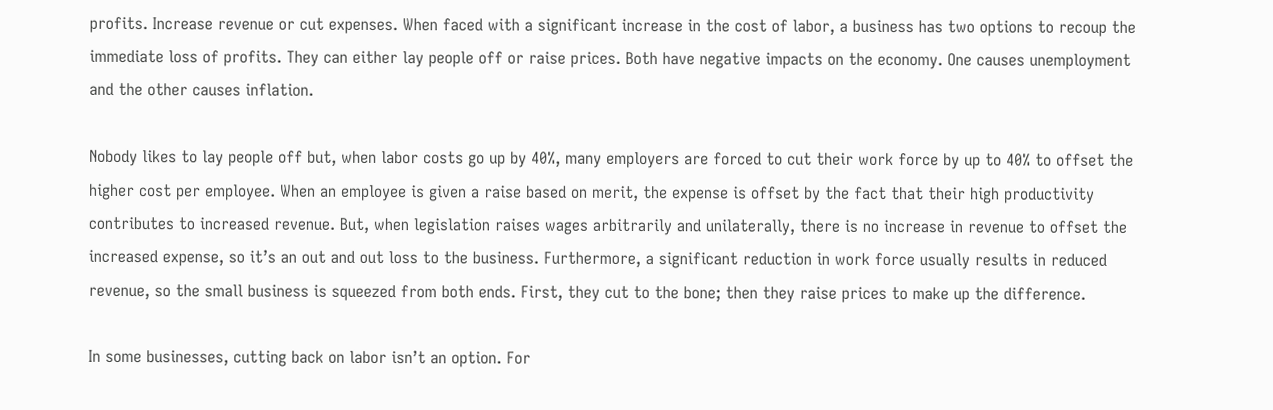profits. Increase revenue or cut expenses. When faced with a significant increase in the cost of labor, a business has two options to recoup the immediate loss of profits. They can either lay people off or raise prices. Both have negative impacts on the economy. One causes unemployment and the other causes inflation.

Nobody likes to lay people off but, when labor costs go up by 40%, many employers are forced to cut their work force by up to 40% to offset the higher cost per employee. When an employee is given a raise based on merit, the expense is offset by the fact that their high productivity contributes to increased revenue. But, when legislation raises wages arbitrarily and unilaterally, there is no increase in revenue to offset the increased expense, so it’s an out and out loss to the business. Furthermore, a significant reduction in work force usually results in reduced revenue, so the small business is squeezed from both ends. First, they cut to the bone; then they raise prices to make up the difference.

In some businesses, cutting back on labor isn’t an option. For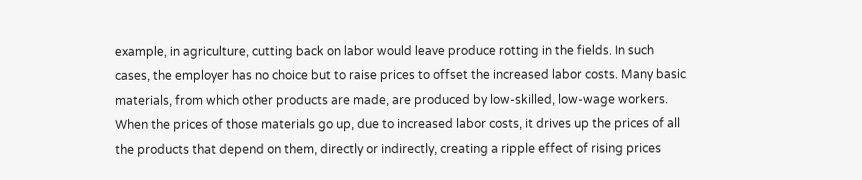example, in agriculture, cutting back on labor would leave produce rotting in the fields. In such cases, the employer has no choice but to raise prices to offset the increased labor costs. Many basic materials, from which other products are made, are produced by low-skilled, low-wage workers. When the prices of those materials go up, due to increased labor costs, it drives up the prices of all the products that depend on them, directly or indirectly, creating a ripple effect of rising prices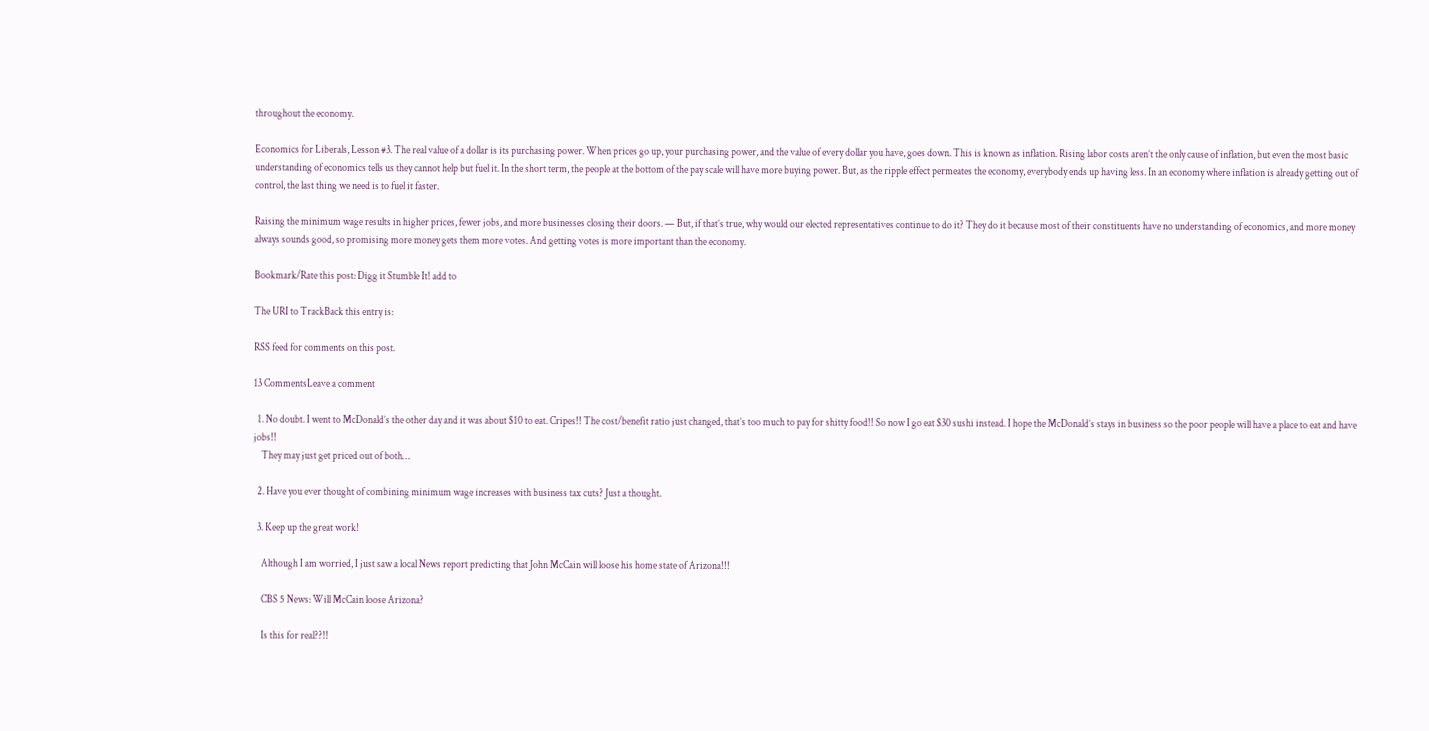throughout the economy.

Economics for Liberals, Lesson #3. The real value of a dollar is its purchasing power. When prices go up, your purchasing power, and the value of every dollar you have, goes down. This is known as inflation. Rising labor costs aren’t the only cause of inflation, but even the most basic understanding of economics tells us they cannot help but fuel it. In the short term, the people at the bottom of the pay scale will have more buying power. But, as the ripple effect permeates the economy, everybody ends up having less. In an economy where inflation is already getting out of control, the last thing we need is to fuel it faster.

Raising the minimum wage results in higher prices, fewer jobs, and more businesses closing their doors. — But, if that’s true, why would our elected representatives continue to do it? They do it because most of their constituents have no understanding of economics, and more money always sounds good, so promising more money gets them more votes. And getting votes is more important than the economy.

Bookmark/Rate this post: Digg it Stumble It! add to

The URI to TrackBack this entry is:

RSS feed for comments on this post.

13 CommentsLeave a comment

  1. No doubt. I went to McDonald’s the other day and it was about $10 to eat. Cripes!! The cost/benefit ratio just changed, that’s too much to pay for shitty food!! So now I go eat $30 sushi instead. I hope the McDonald’s stays in business so the poor people will have a place to eat and have jobs!!
    They may just get priced out of both…

  2. Have you ever thought of combining minimum wage increases with business tax cuts? Just a thought.

  3. Keep up the great work!

    Although I am worried, I just saw a local News report predicting that John McCain will loose his home state of Arizona!!!

    CBS 5 News: Will McCain loose Arizona?

    Is this for real??!!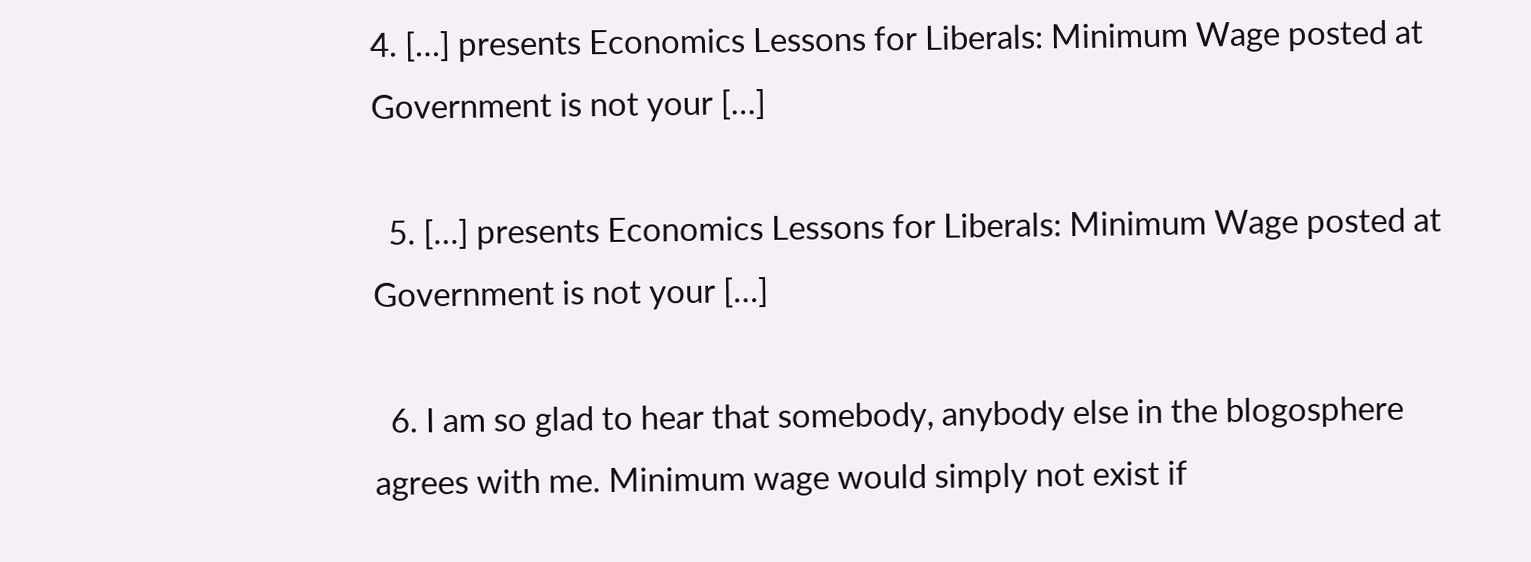4. […] presents Economics Lessons for Liberals: Minimum Wage posted at Government is not your […]

  5. […] presents Economics Lessons for Liberals: Minimum Wage posted at Government is not your […]

  6. I am so glad to hear that somebody, anybody else in the blogosphere agrees with me. Minimum wage would simply not exist if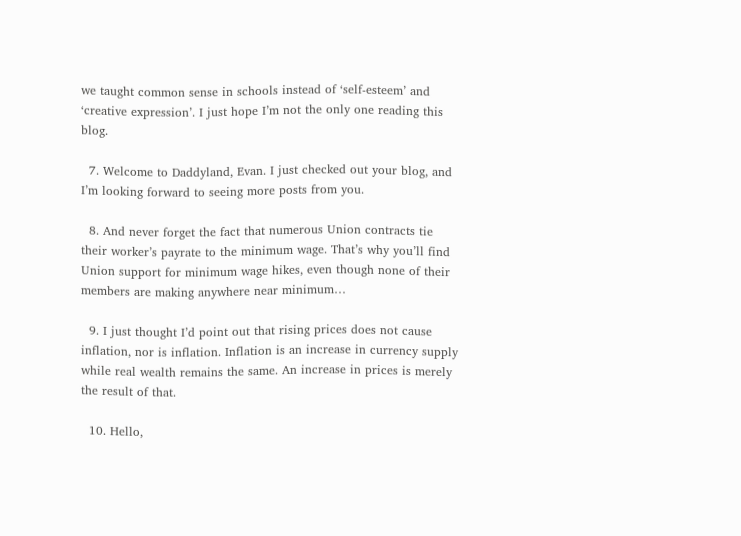we taught common sense in schools instead of ‘self-esteem’ and ‘creative expression’. I just hope I’m not the only one reading this blog.

  7. Welcome to Daddyland, Evan. I just checked out your blog, and I’m looking forward to seeing more posts from you.

  8. And never forget the fact that numerous Union contracts tie their worker’s payrate to the minimum wage. That’s why you’ll find Union support for minimum wage hikes, even though none of their members are making anywhere near minimum…

  9. I just thought I’d point out that rising prices does not cause inflation, nor is inflation. Inflation is an increase in currency supply while real wealth remains the same. An increase in prices is merely the result of that.

  10. Hello,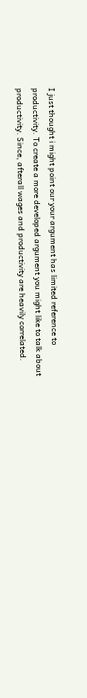I just thought i might point our your argument has limited reference to productivity. To create a more developed argument you might like to talk about productivity. Since, afterall wages and productivity are heavily correlated.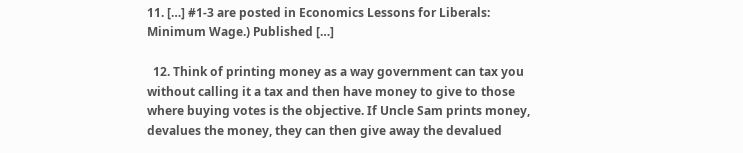11. […] #1-3 are posted in Economics Lessons for Liberals: Minimum Wage.) Published […]

  12. Think of printing money as a way government can tax you without calling it a tax and then have money to give to those where buying votes is the objective. If Uncle Sam prints money, devalues the money, they can then give away the devalued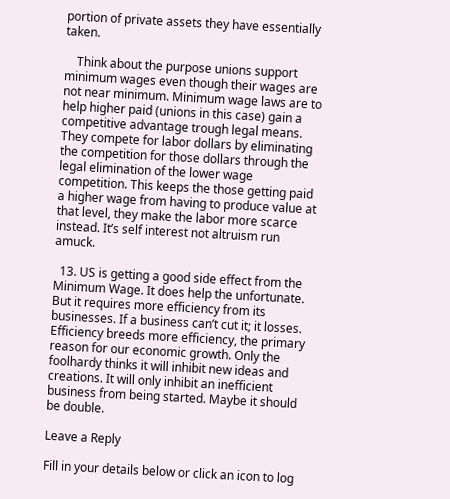portion of private assets they have essentially taken.

    Think about the purpose unions support minimum wages even though their wages are not near minimum. Minimum wage laws are to help higher paid (unions in this case) gain a competitive advantage trough legal means. They compete for labor dollars by eliminating the competition for those dollars through the legal elimination of the lower wage competition. This keeps the those getting paid a higher wage from having to produce value at that level, they make the labor more scarce instead. It’s self interest not altruism run amuck.

  13. US is getting a good side effect from the Minimum Wage. It does help the unfortunate. But it requires more efficiency from its businesses. If a business can’t cut it; it losses. Efficiency breeds more efficiency, the primary reason for our economic growth. Only the foolhardy thinks it will inhibit new ideas and creations. It will only inhibit an inefficient business from being started. Maybe it should be double.

Leave a Reply

Fill in your details below or click an icon to log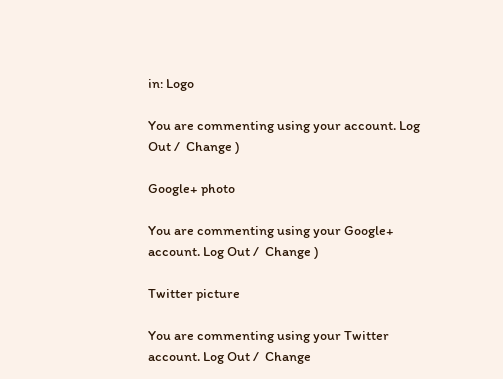in: Logo

You are commenting using your account. Log Out /  Change )

Google+ photo

You are commenting using your Google+ account. Log Out /  Change )

Twitter picture

You are commenting using your Twitter account. Log Out /  Change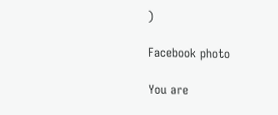)

Facebook photo

You are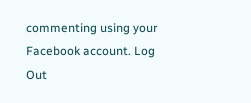commenting using your Facebook account. Log Out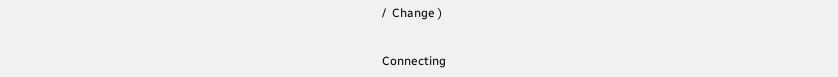/  Change )


Connecting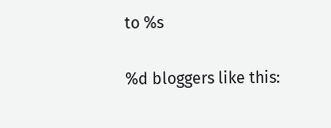to %s

%d bloggers like this: